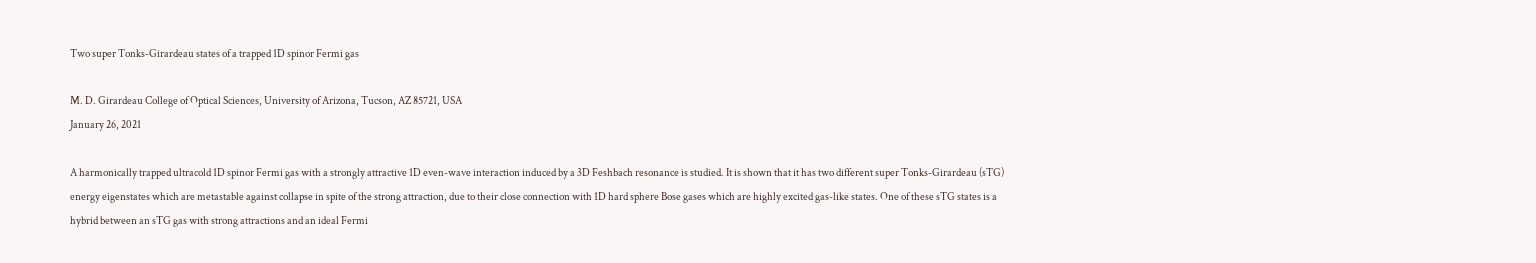Two super Tonks-Girardeau states of a trapped 1D spinor Fermi gas

M. D. Girardeau College of Optical Sciences, University of Arizona, Tucson, AZ 85721, USA
January 26, 2021

A harmonically trapped ultracold 1D spinor Fermi gas with a strongly attractive 1D even-wave interaction induced by a 3D Feshbach resonance is studied. It is shown that it has two different super Tonks-Girardeau (sTG) energy eigenstates which are metastable against collapse in spite of the strong attraction, due to their close connection with 1D hard sphere Bose gases which are highly excited gas-like states. One of these sTG states is a hybrid between an sTG gas with strong attractions and an ideal Fermi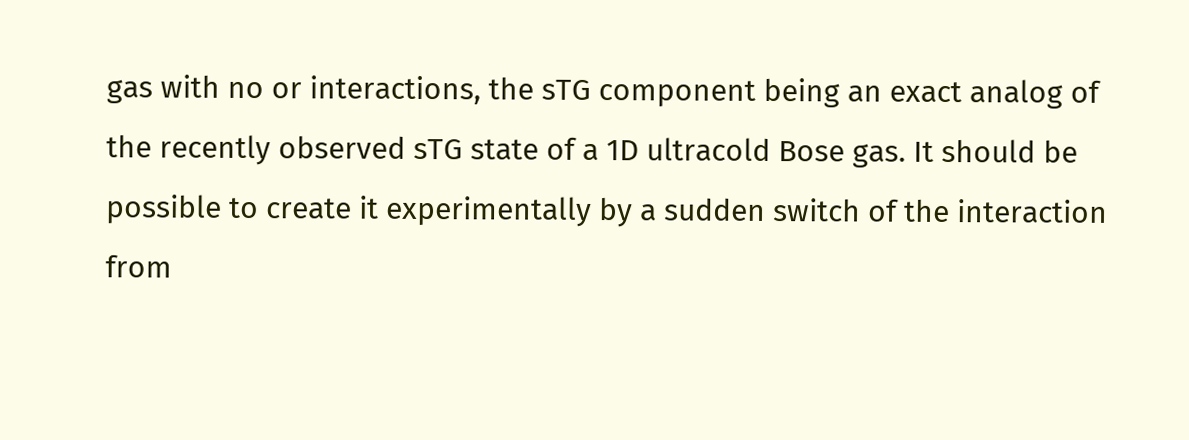gas with no or interactions, the sTG component being an exact analog of the recently observed sTG state of a 1D ultracold Bose gas. It should be possible to create it experimentally by a sudden switch of the interaction from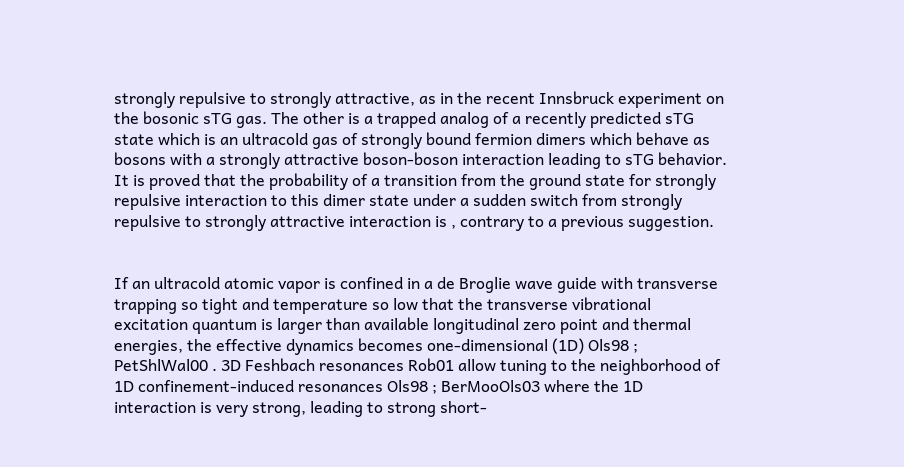strongly repulsive to strongly attractive, as in the recent Innsbruck experiment on the bosonic sTG gas. The other is a trapped analog of a recently predicted sTG state which is an ultracold gas of strongly bound fermion dimers which behave as bosons with a strongly attractive boson-boson interaction leading to sTG behavior. It is proved that the probability of a transition from the ground state for strongly repulsive interaction to this dimer state under a sudden switch from strongly repulsive to strongly attractive interaction is , contrary to a previous suggestion.


If an ultracold atomic vapor is confined in a de Broglie wave guide with transverse trapping so tight and temperature so low that the transverse vibrational excitation quantum is larger than available longitudinal zero point and thermal energies, the effective dynamics becomes one-dimensional (1D) Ols98 ; PetShlWal00 . 3D Feshbach resonances Rob01 allow tuning to the neighborhood of 1D confinement-induced resonances Ols98 ; BerMooOls03 where the 1D interaction is very strong, leading to strong short-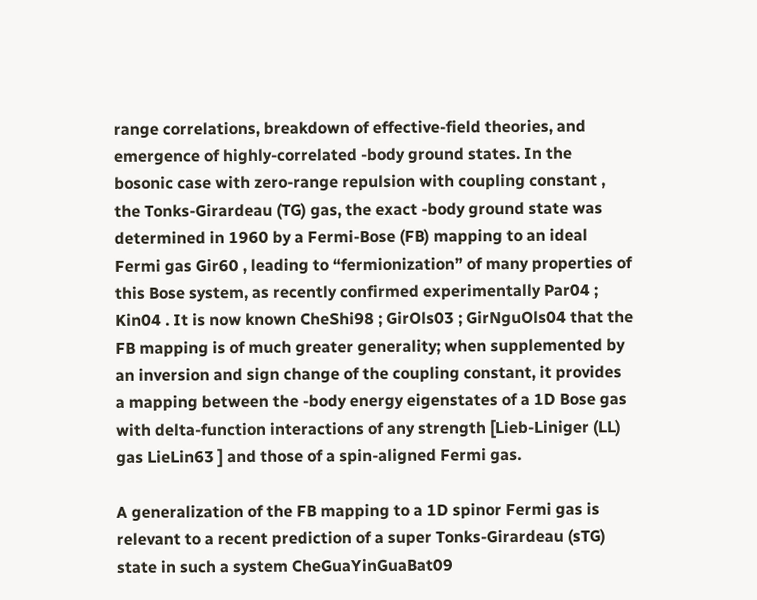range correlations, breakdown of effective-field theories, and emergence of highly-correlated -body ground states. In the bosonic case with zero-range repulsion with coupling constant , the Tonks-Girardeau (TG) gas, the exact -body ground state was determined in 1960 by a Fermi-Bose (FB) mapping to an ideal Fermi gas Gir60 , leading to “fermionization” of many properties of this Bose system, as recently confirmed experimentally Par04 ; Kin04 . It is now known CheShi98 ; GirOls03 ; GirNguOls04 that the FB mapping is of much greater generality; when supplemented by an inversion and sign change of the coupling constant, it provides a mapping between the -body energy eigenstates of a 1D Bose gas with delta-function interactions of any strength [Lieb-Liniger (LL) gas LieLin63 ] and those of a spin-aligned Fermi gas.

A generalization of the FB mapping to a 1D spinor Fermi gas is relevant to a recent prediction of a super Tonks-Girardeau (sTG) state in such a system CheGuaYinGuaBat09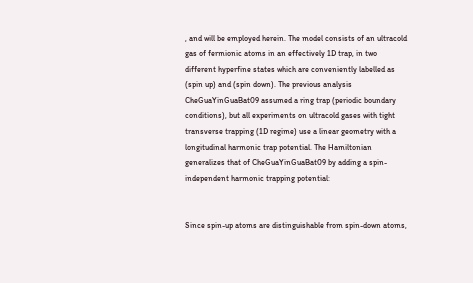, and will be employed herein. The model consists of an ultracold gas of fermionic atoms in an effectively 1D trap, in two different hyperfine states which are conveniently labelled as (spin up) and (spin down). The previous analysis CheGuaYinGuaBat09 assumed a ring trap (periodic boundary conditions), but all experiments on ultracold gases with tight transverse trapping (1D regime) use a linear geometry with a longitudinal harmonic trap potential. The Hamiltonian generalizes that of CheGuaYinGuaBat09 by adding a spin-independent harmonic trapping potential:


Since spin-up atoms are distinguishable from spin-down atoms,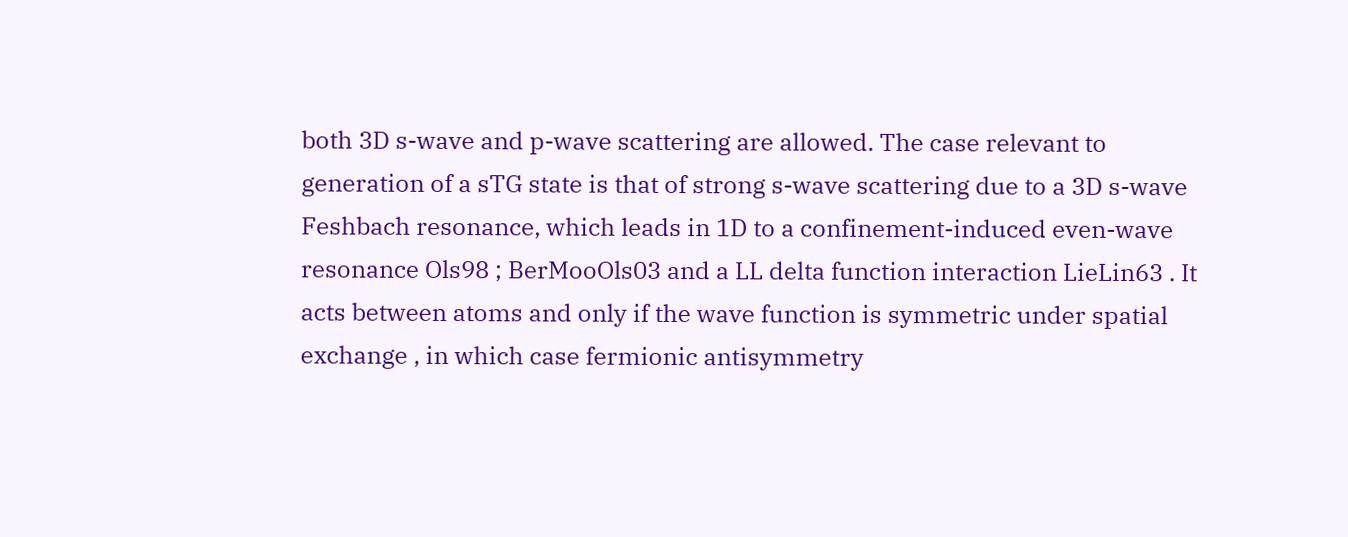both 3D s-wave and p-wave scattering are allowed. The case relevant to generation of a sTG state is that of strong s-wave scattering due to a 3D s-wave Feshbach resonance, which leads in 1D to a confinement-induced even-wave resonance Ols98 ; BerMooOls03 and a LL delta function interaction LieLin63 . It acts between atoms and only if the wave function is symmetric under spatial exchange , in which case fermionic antisymmetry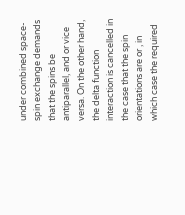under combined space-spin exchange demands that the spins be antiparallel, and or vice versa. On the other hand, the delta function interaction is cancelled in the case that the spin orientations are or , in which case the required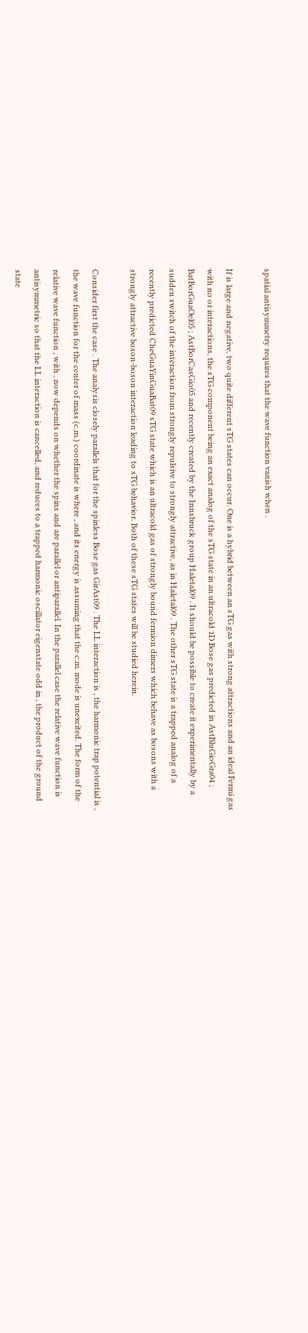spatial antisymmetry requires that the wave function vanish when .

If is large and negative, two quite different sTG states can occur. One is a hybrid between an sTG gas with strong attractions and an ideal Fermi gas with no or interactions, the sTG component being an exact analog of the sTG state in an ultracold 1D Bose gas predicted in AstBluGioGra04 ; BatBorGuaOel05 ; AstBorCasGio05 and recently created by the Innsbruck group Haletal09 . It should be possible to create it experimentally by a sudden switch of the interaction from strongly repulsive to strongly attractive, as in Haletal09 . The other sTG state is a trapped analog of a recently predicted CheGuaYinGuaBat09 sTG state which is an ultracold gas of strongly bound fermion dimers which behave as bosons with a strongly attractive boson-boson interaction leading to sTG behavior. Both of these sTG states will be studied herein.

Consider first the case . The analysis closely parallels that for the spinless Bose gas GirAst09 . The LL interaction is , the harmonic trap potential is , the wave function for the center of mass (c.m.) coordinate is where , and its energy is assuming that the c.m. mode is unexcited. The form of the relative wave function , with , now depends on whether the spins and are parallel or antiparallel. In the parallel case the relative wave function is antisymmetric so that the LL interaction is cancelled, and reduces to a trapped harmonic oscillator eigenstate odd in , the product of the ground state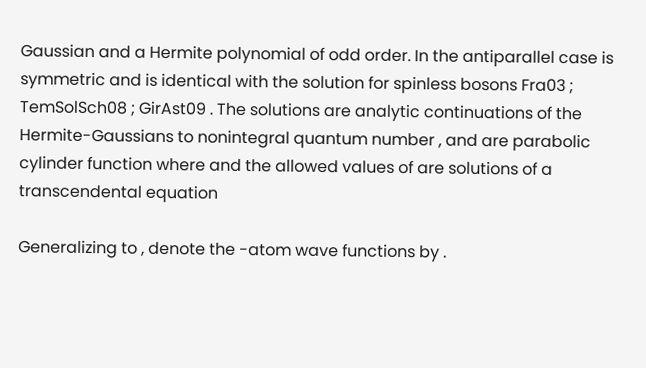Gaussian and a Hermite polynomial of odd order. In the antiparallel case is symmetric and is identical with the solution for spinless bosons Fra03 ; TemSolSch08 ; GirAst09 . The solutions are analytic continuations of the Hermite-Gaussians to nonintegral quantum number , and are parabolic cylinder function where and the allowed values of are solutions of a transcendental equation

Generalizing to , denote the -atom wave functions by .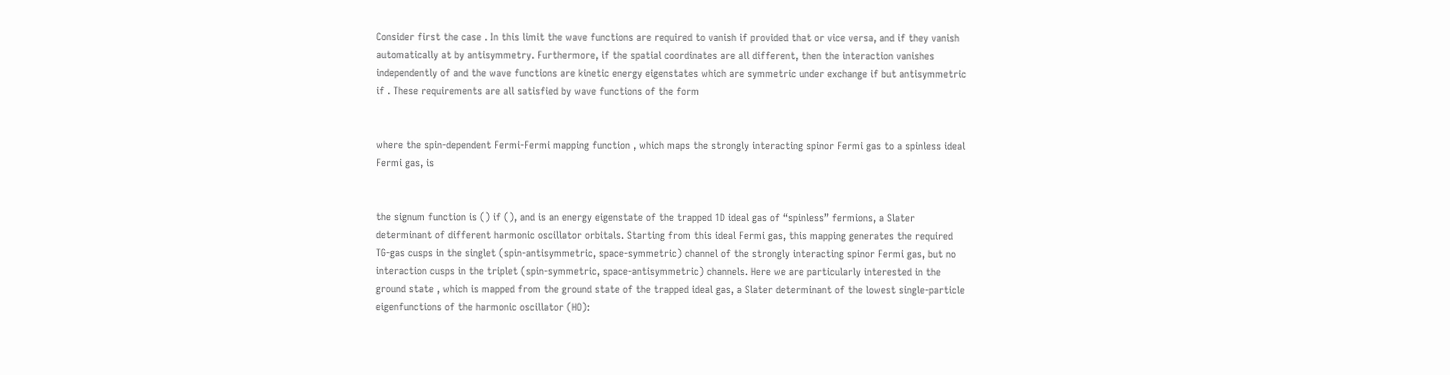Consider first the case . In this limit the wave functions are required to vanish if provided that or vice versa, and if they vanish automatically at by antisymmetry. Furthermore, if the spatial coordinates are all different, then the interaction vanishes independently of and the wave functions are kinetic energy eigenstates which are symmetric under exchange if but antisymmetric if . These requirements are all satisfied by wave functions of the form


where the spin-dependent Fermi-Fermi mapping function , which maps the strongly interacting spinor Fermi gas to a spinless ideal Fermi gas, is


the signum function is () if (), and is an energy eigenstate of the trapped 1D ideal gas of “spinless” fermions, a Slater determinant of different harmonic oscillator orbitals. Starting from this ideal Fermi gas, this mapping generates the required TG-gas cusps in the singlet (spin-antisymmetric, space-symmetric) channel of the strongly interacting spinor Fermi gas, but no interaction cusps in the triplet (spin-symmetric, space-antisymmetric) channels. Here we are particularly interested in the ground state , which is mapped from the ground state of the trapped ideal gas, a Slater determinant of the lowest single-particle eigenfunctions of the harmonic oscillator (HO):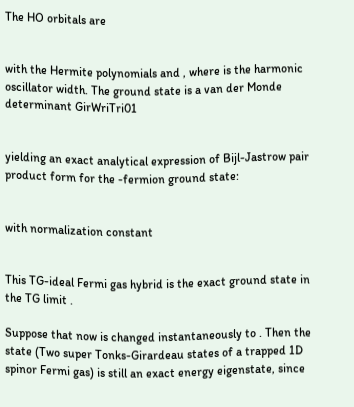The HO orbitals are


with the Hermite polynomials and , where is the harmonic oscillator width. The ground state is a van der Monde determinant GirWriTri01


yielding an exact analytical expression of Bijl-Jastrow pair product form for the -fermion ground state:


with normalization constant


This TG-ideal Fermi gas hybrid is the exact ground state in the TG limit .

Suppose that now is changed instantaneously to . Then the state (Two super Tonks-Girardeau states of a trapped 1D spinor Fermi gas) is still an exact energy eigenstate, since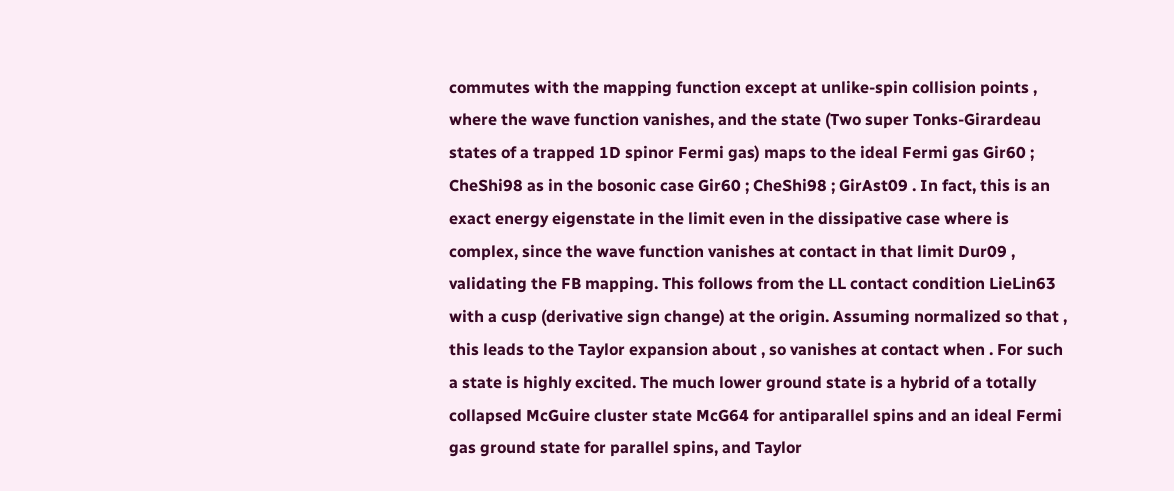commutes with the mapping function except at unlike-spin collision points , where the wave function vanishes, and the state (Two super Tonks-Girardeau states of a trapped 1D spinor Fermi gas) maps to the ideal Fermi gas Gir60 ; CheShi98 as in the bosonic case Gir60 ; CheShi98 ; GirAst09 . In fact, this is an exact energy eigenstate in the limit even in the dissipative case where is complex, since the wave function vanishes at contact in that limit Dur09 , validating the FB mapping. This follows from the LL contact condition LieLin63 with a cusp (derivative sign change) at the origin. Assuming normalized so that , this leads to the Taylor expansion about , so vanishes at contact when . For such a state is highly excited. The much lower ground state is a hybrid of a totally collapsed McGuire cluster state McG64 for antiparallel spins and an ideal Fermi gas ground state for parallel spins, and Taylor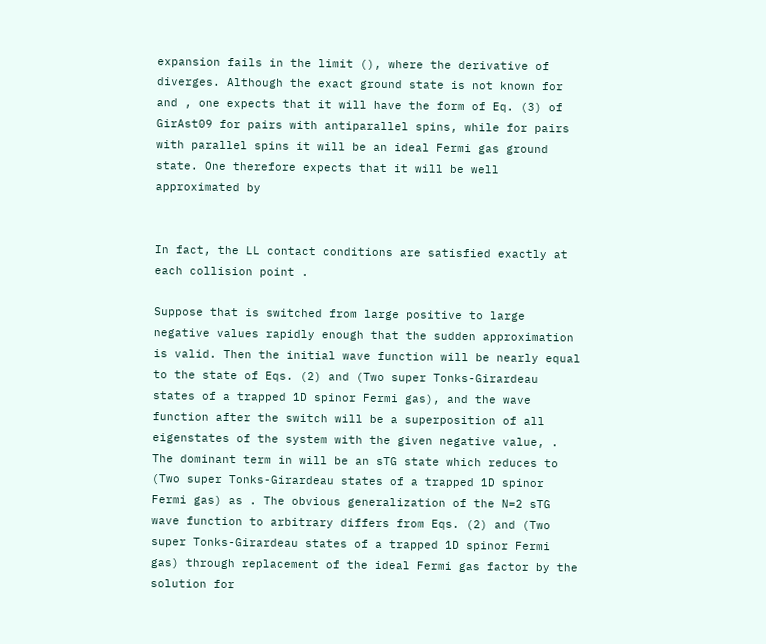expansion fails in the limit (), where the derivative of diverges. Although the exact ground state is not known for and , one expects that it will have the form of Eq. (3) of GirAst09 for pairs with antiparallel spins, while for pairs with parallel spins it will be an ideal Fermi gas ground state. One therefore expects that it will be well approximated by


In fact, the LL contact conditions are satisfied exactly at each collision point .

Suppose that is switched from large positive to large negative values rapidly enough that the sudden approximation is valid. Then the initial wave function will be nearly equal to the state of Eqs. (2) and (Two super Tonks-Girardeau states of a trapped 1D spinor Fermi gas), and the wave function after the switch will be a superposition of all eigenstates of the system with the given negative value, . The dominant term in will be an sTG state which reduces to (Two super Tonks-Girardeau states of a trapped 1D spinor Fermi gas) as . The obvious generalization of the N=2 sTG wave function to arbitrary differs from Eqs. (2) and (Two super Tonks-Girardeau states of a trapped 1D spinor Fermi gas) through replacement of the ideal Fermi gas factor by the solution for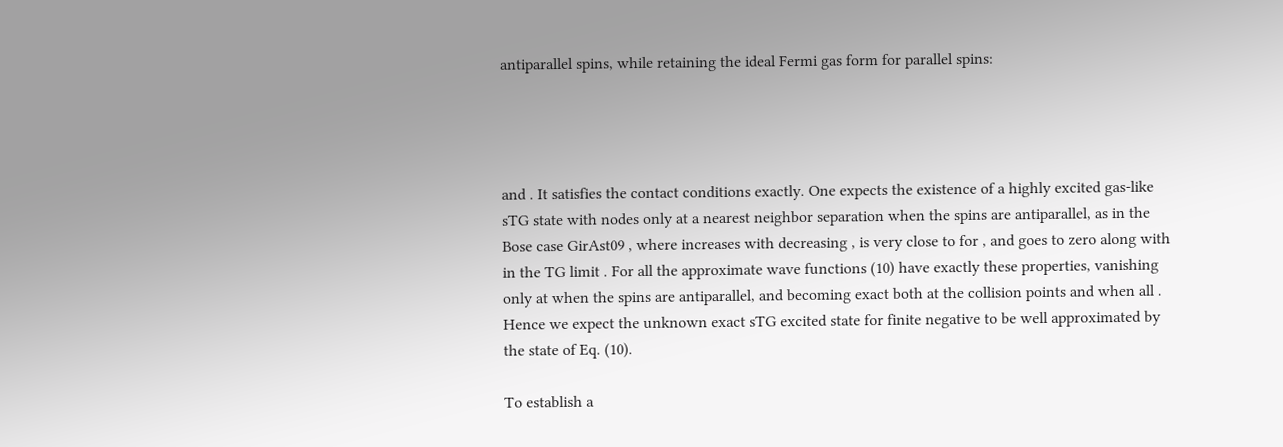antiparallel spins, while retaining the ideal Fermi gas form for parallel spins:




and . It satisfies the contact conditions exactly. One expects the existence of a highly excited gas-like sTG state with nodes only at a nearest neighbor separation when the spins are antiparallel, as in the Bose case GirAst09 , where increases with decreasing , is very close to for , and goes to zero along with in the TG limit . For all the approximate wave functions (10) have exactly these properties, vanishing only at when the spins are antiparallel, and becoming exact both at the collision points and when all . Hence we expect the unknown exact sTG excited state for finite negative to be well approximated by the state of Eq. (10).

To establish a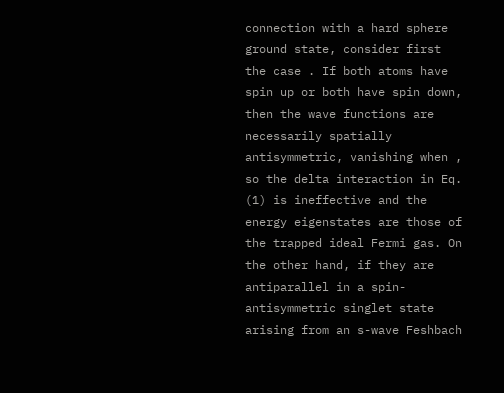connection with a hard sphere ground state, consider first the case . If both atoms have spin up or both have spin down, then the wave functions are necessarily spatially antisymmetric, vanishing when , so the delta interaction in Eq. (1) is ineffective and the energy eigenstates are those of the trapped ideal Fermi gas. On the other hand, if they are antiparallel in a spin-antisymmetric singlet state arising from an s-wave Feshbach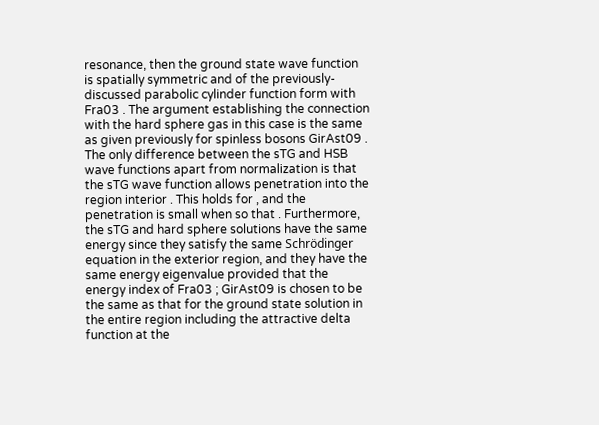resonance, then the ground state wave function is spatially symmetric and of the previously-discussed parabolic cylinder function form with Fra03 . The argument establishing the connection with the hard sphere gas in this case is the same as given previously for spinless bosons GirAst09 . The only difference between the sTG and HSB wave functions apart from normalization is that the sTG wave function allows penetration into the region interior . This holds for , and the penetration is small when so that . Furthermore, the sTG and hard sphere solutions have the same energy since they satisfy the same Schrödinger equation in the exterior region, and they have the same energy eigenvalue provided that the energy index of Fra03 ; GirAst09 is chosen to be the same as that for the ground state solution in the entire region including the attractive delta function at the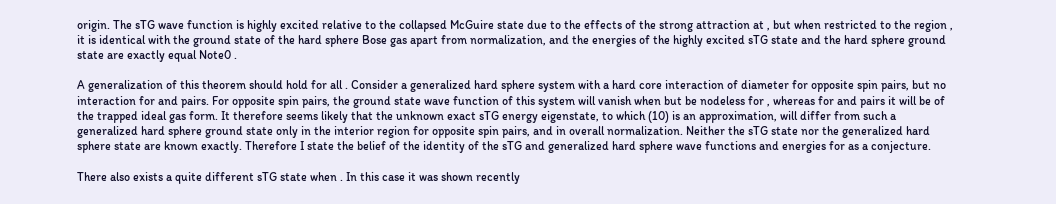origin. The sTG wave function is highly excited relative to the collapsed McGuire state due to the effects of the strong attraction at , but when restricted to the region , it is identical with the ground state of the hard sphere Bose gas apart from normalization, and the energies of the highly excited sTG state and the hard sphere ground state are exactly equal Note0 .

A generalization of this theorem should hold for all . Consider a generalized hard sphere system with a hard core interaction of diameter for opposite spin pairs, but no interaction for and pairs. For opposite spin pairs, the ground state wave function of this system will vanish when but be nodeless for , whereas for and pairs it will be of the trapped ideal gas form. It therefore seems likely that the unknown exact sTG energy eigenstate, to which (10) is an approximation, will differ from such a generalized hard sphere ground state only in the interior region for opposite spin pairs, and in overall normalization. Neither the sTG state nor the generalized hard sphere state are known exactly. Therefore I state the belief of the identity of the sTG and generalized hard sphere wave functions and energies for as a conjecture.

There also exists a quite different sTG state when . In this case it was shown recently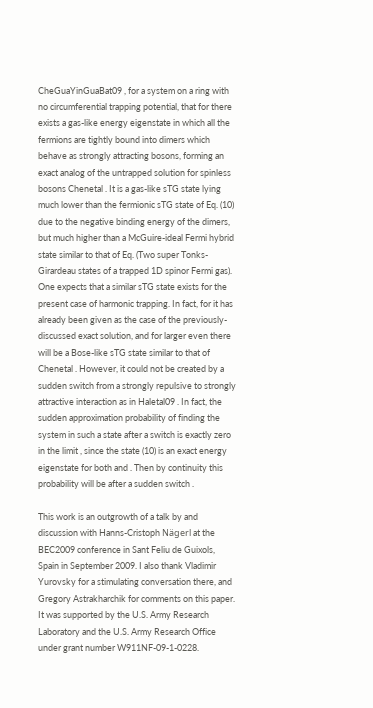CheGuaYinGuaBat09 , for a system on a ring with no circumferential trapping potential, that for there exists a gas-like energy eigenstate in which all the fermions are tightly bound into dimers which behave as strongly attracting bosons, forming an exact analog of the untrapped solution for spinless bosons Chenetal . It is a gas-like sTG state lying much lower than the fermionic sTG state of Eq. (10) due to the negative binding energy of the dimers, but much higher than a McGuire-ideal Fermi hybrid state similar to that of Eq. (Two super Tonks-Girardeau states of a trapped 1D spinor Fermi gas). One expects that a similar sTG state exists for the present case of harmonic trapping. In fact, for it has already been given as the case of the previously-discussed exact solution, and for larger even there will be a Bose-like sTG state similar to that of Chenetal . However, it could not be created by a sudden switch from a strongly repulsive to strongly attractive interaction as in Haletal09 . In fact, the sudden approximation probability of finding the system in such a state after a switch is exactly zero in the limit , since the state (10) is an exact energy eigenstate for both and . Then by continuity this probability will be after a sudden switch .

This work is an outgrowth of a talk by and discussion with Hanns-Cristoph Nägerl at the BEC2009 conference in Sant Feliu de Guixols, Spain in September 2009. I also thank Vladimir Yurovsky for a stimulating conversation there, and Gregory Astrakharchik for comments on this paper. It was supported by the U.S. Army Research Laboratory and the U.S. Army Research Office under grant number W911NF-09-1-0228.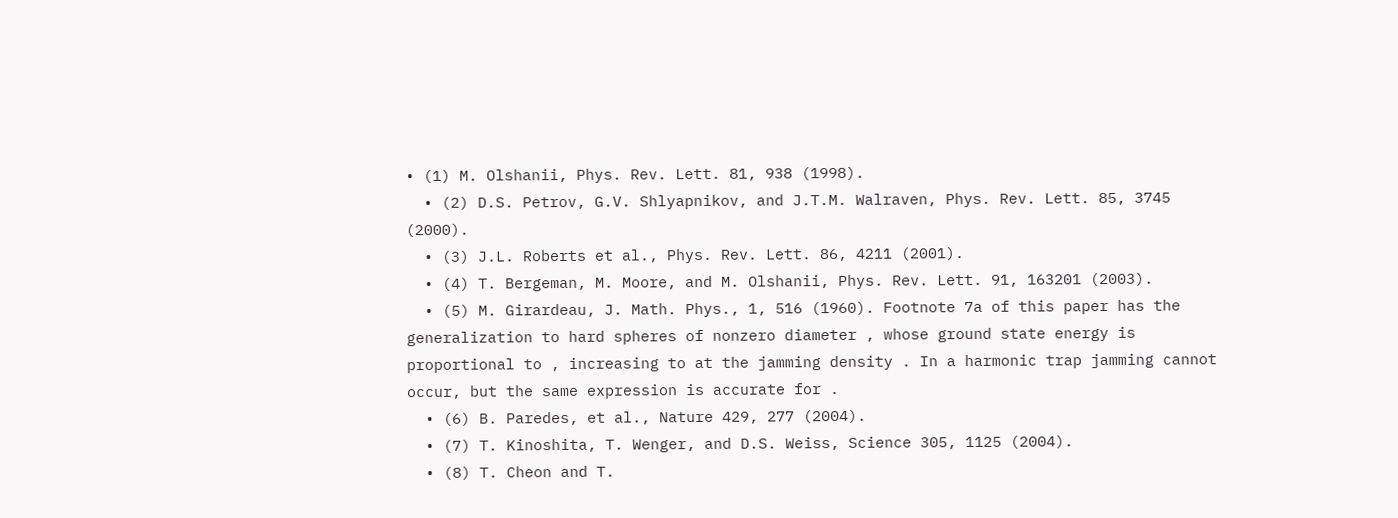• (1) M. Olshanii, Phys. Rev. Lett. 81, 938 (1998).
  • (2) D.S. Petrov, G.V. Shlyapnikov, and J.T.M. Walraven, Phys. Rev. Lett. 85, 3745 (2000).
  • (3) J.L. Roberts et al., Phys. Rev. Lett. 86, 4211 (2001).
  • (4) T. Bergeman, M. Moore, and M. Olshanii, Phys. Rev. Lett. 91, 163201 (2003).
  • (5) M. Girardeau, J. Math. Phys., 1, 516 (1960). Footnote 7a of this paper has the generalization to hard spheres of nonzero diameter , whose ground state energy is proportional to , increasing to at the jamming density . In a harmonic trap jamming cannot occur, but the same expression is accurate for .
  • (6) B. Paredes, et al., Nature 429, 277 (2004).
  • (7) T. Kinoshita, T. Wenger, and D.S. Weiss, Science 305, 1125 (2004).
  • (8) T. Cheon and T.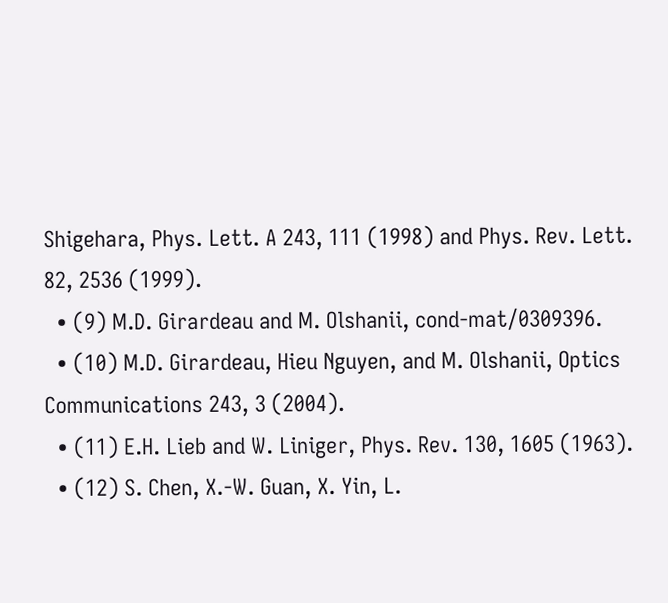Shigehara, Phys. Lett. A 243, 111 (1998) and Phys. Rev. Lett. 82, 2536 (1999).
  • (9) M.D. Girardeau and M. Olshanii, cond-mat/0309396.
  • (10) M.D. Girardeau, Hieu Nguyen, and M. Olshanii, Optics Communications 243, 3 (2004).
  • (11) E.H. Lieb and W. Liniger, Phys. Rev. 130, 1605 (1963).
  • (12) S. Chen, X.-W. Guan, X. Yin, L.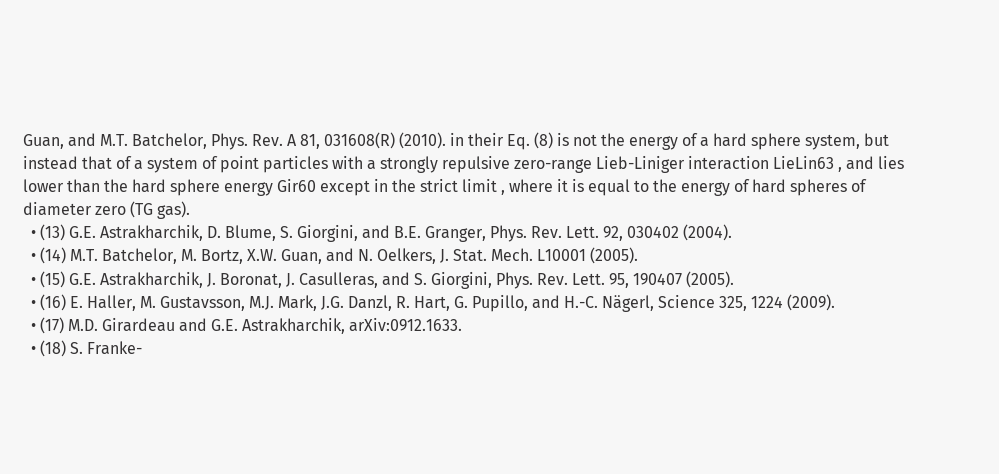Guan, and M.T. Batchelor, Phys. Rev. A 81, 031608(R) (2010). in their Eq. (8) is not the energy of a hard sphere system, but instead that of a system of point particles with a strongly repulsive zero-range Lieb-Liniger interaction LieLin63 , and lies lower than the hard sphere energy Gir60 except in the strict limit , where it is equal to the energy of hard spheres of diameter zero (TG gas).
  • (13) G.E. Astrakharchik, D. Blume, S. Giorgini, and B.E. Granger, Phys. Rev. Lett. 92, 030402 (2004).
  • (14) M.T. Batchelor, M. Bortz, X.W. Guan, and N. Oelkers, J. Stat. Mech. L10001 (2005).
  • (15) G.E. Astrakharchik, J. Boronat, J. Casulleras, and S. Giorgini, Phys. Rev. Lett. 95, 190407 (2005).
  • (16) E. Haller, M. Gustavsson, M.J. Mark, J.G. Danzl, R. Hart, G. Pupillo, and H.-C. Nägerl, Science 325, 1224 (2009).
  • (17) M.D. Girardeau and G.E. Astrakharchik, arXiv:0912.1633.
  • (18) S. Franke-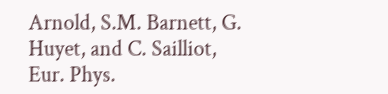Arnold, S.M. Barnett, G. Huyet, and C. Sailliot, Eur. Phys.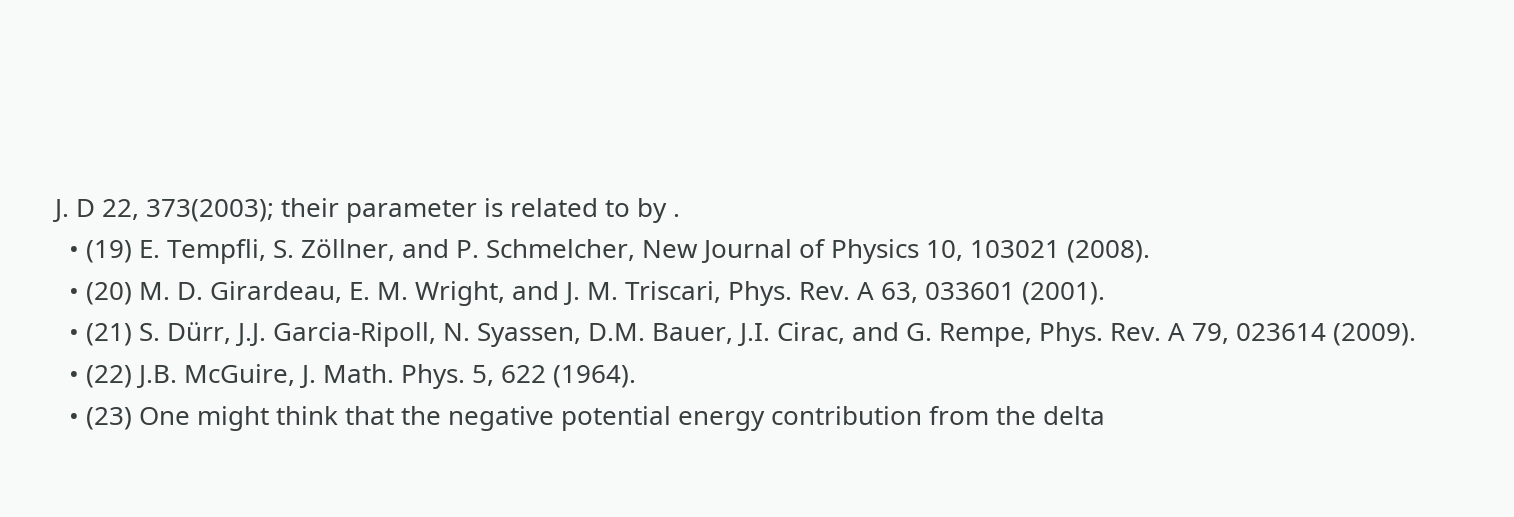J. D 22, 373(2003); their parameter is related to by .
  • (19) E. Tempfli, S. Zöllner, and P. Schmelcher, New Journal of Physics 10, 103021 (2008).
  • (20) M. D. Girardeau, E. M. Wright, and J. M. Triscari, Phys. Rev. A 63, 033601 (2001).
  • (21) S. Dürr, J.J. Garcia-Ripoll, N. Syassen, D.M. Bauer, J.I. Cirac, and G. Rempe, Phys. Rev. A 79, 023614 (2009).
  • (22) J.B. McGuire, J. Math. Phys. 5, 622 (1964).
  • (23) One might think that the negative potential energy contribution from the delta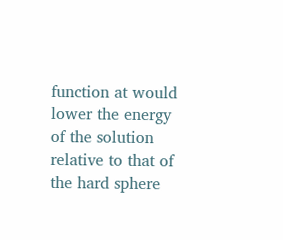function at would lower the energy of the solution relative to that of the hard sphere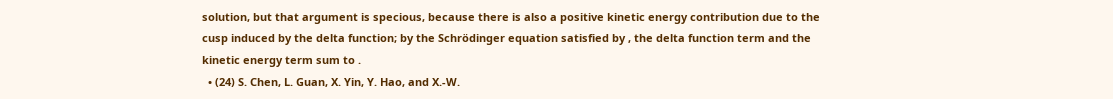solution, but that argument is specious, because there is also a positive kinetic energy contribution due to the cusp induced by the delta function; by the Schrödinger equation satisfied by , the delta function term and the kinetic energy term sum to .
  • (24) S. Chen, L. Guan, X. Yin, Y. Hao, and X.-W.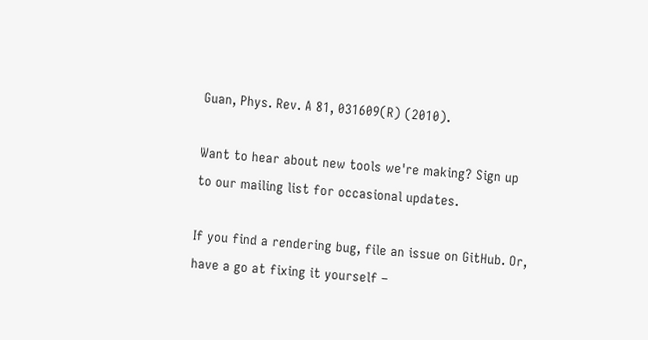Guan, Phys. Rev. A 81, 031609(R) (2010).

Want to hear about new tools we're making? Sign up to our mailing list for occasional updates.

If you find a rendering bug, file an issue on GitHub. Or, have a go at fixing it yourself –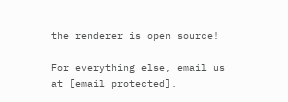the renderer is open source!

For everything else, email us at [email protected].